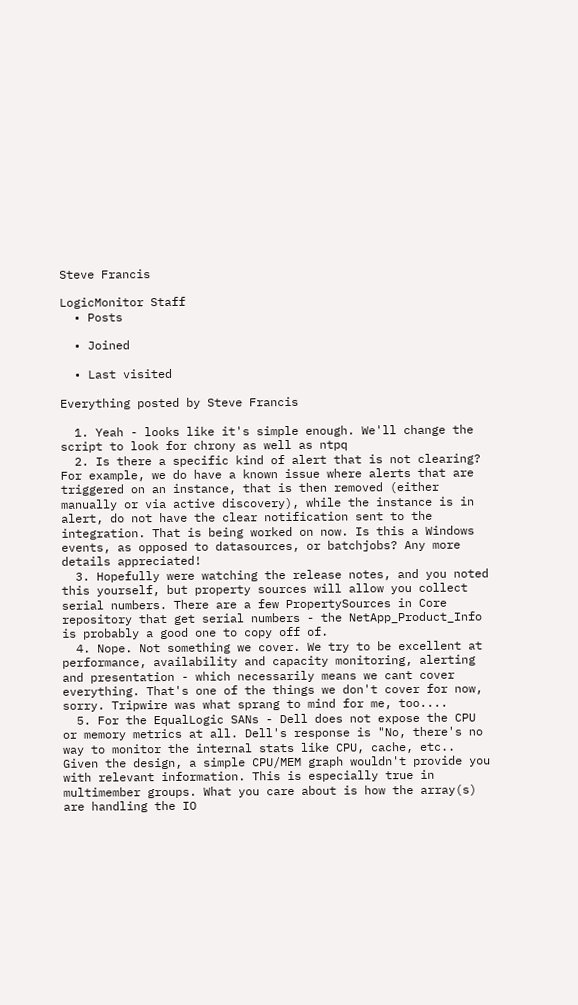Steve Francis

LogicMonitor Staff
  • Posts

  • Joined

  • Last visited

Everything posted by Steve Francis

  1. Yeah - looks like it's simple enough. We'll change the script to look for chrony as well as ntpq
  2. Is there a specific kind of alert that is not clearing? For example, we do have a known issue where alerts that are triggered on an instance, that is then removed (either manually or via active discovery), while the instance is in alert, do not have the clear notification sent to the integration. That is being worked on now. Is this a Windows events, as opposed to datasources, or batchjobs? Any more details appreciated!
  3. Hopefully were watching the release notes, and you noted this yourself, but property sources will allow you collect serial numbers. There are a few PropertySources in Core repository that get serial numbers - the NetApp_Product_Info is probably a good one to copy off of.
  4. Nope. Not something we cover. We try to be excellent at performance, availability and capacity monitoring, alerting and presentation - which necessarily means we cant cover everything. That's one of the things we don't cover for now, sorry. Tripwire was what sprang to mind for me, too....
  5. For the EqualLogic SANs - Dell does not expose the CPU or memory metrics at all. Dell's response is "No, there's no way to monitor the internal stats like CPU, cache, etc.. Given the design, a simple CPU/MEM graph wouldn't provide you with relevant information. This is especially true in multimember groups. What you care about is how the array(s) are handling the IO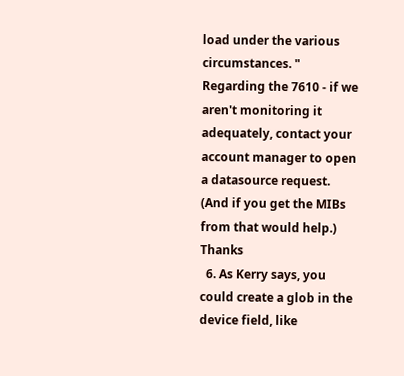load under the various circumstances. " Regarding the 7610 - if we aren't monitoring it adequately, contact your account manager to open a datasource request. (And if you get the MIBs from that would help.) Thanks
  6. As Kerry says, you could create a glob in the device field, like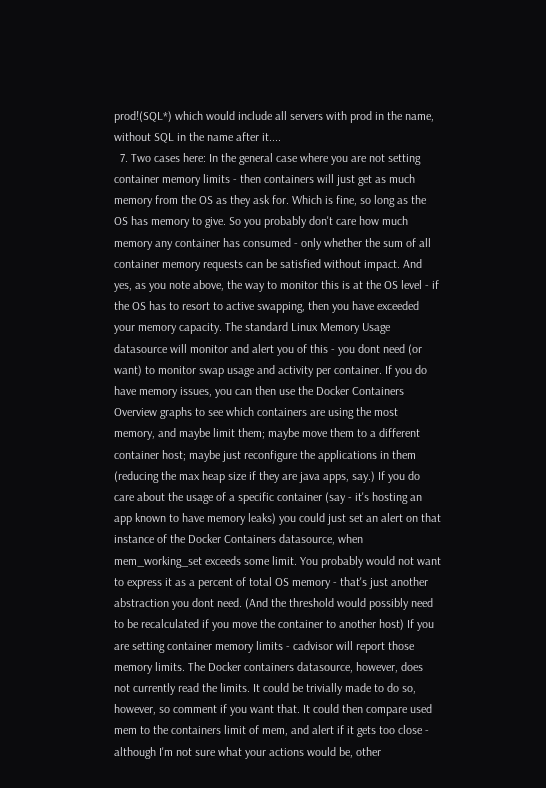prod!(SQL*) which would include all servers with prod in the name, without SQL in the name after it....
  7. Two cases here: In the general case where you are not setting container memory limits - then containers will just get as much memory from the OS as they ask for. Which is fine, so long as the OS has memory to give. So you probably don't care how much memory any container has consumed - only whether the sum of all container memory requests can be satisfied without impact. And yes, as you note above, the way to monitor this is at the OS level - if the OS has to resort to active swapping, then you have exceeded your memory capacity. The standard Linux Memory Usage datasource will monitor and alert you of this - you dont need (or want) to monitor swap usage and activity per container. If you do have memory issues, you can then use the Docker Containers Overview graphs to see which containers are using the most memory, and maybe limit them; maybe move them to a different container host; maybe just reconfigure the applications in them (reducing the max heap size if they are java apps, say.) If you do care about the usage of a specific container (say - it's hosting an app known to have memory leaks) you could just set an alert on that instance of the Docker Containers datasource, when mem_working_set exceeds some limit. You probably would not want to express it as a percent of total OS memory - that's just another abstraction you dont need. (And the threshold would possibly need to be recalculated if you move the container to another host) If you are setting container memory limits - cadvisor will report those memory limits. The Docker containers datasource, however, does not currently read the limits. It could be trivially made to do so, however, so comment if you want that. It could then compare used mem to the containers limit of mem, and alert if it gets too close - although I'm not sure what your actions would be, other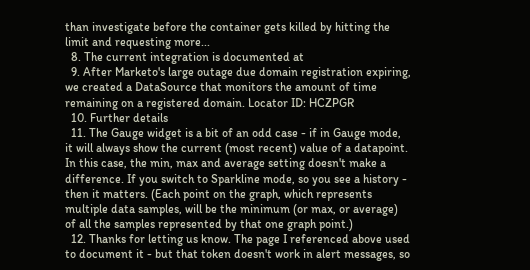than investigate before the container gets killed by hitting the limit and requesting more...
  8. The current integration is documented at
  9. After Marketo's large outage due domain registration expiring, we created a DataSource that monitors the amount of time remaining on a registered domain. Locator ID: HCZPGR
  10. Further details
  11. The Gauge widget is a bit of an odd case - if in Gauge mode, it will always show the current (most recent) value of a datapoint. In this case, the min, max and average setting doesn't make a difference. If you switch to Sparkline mode, so you see a history - then it matters. (Each point on the graph, which represents multiple data samples, will be the minimum (or max, or average) of all the samples represented by that one graph point.)
  12. Thanks for letting us know. The page I referenced above used to document it - but that token doesn't work in alert messages, so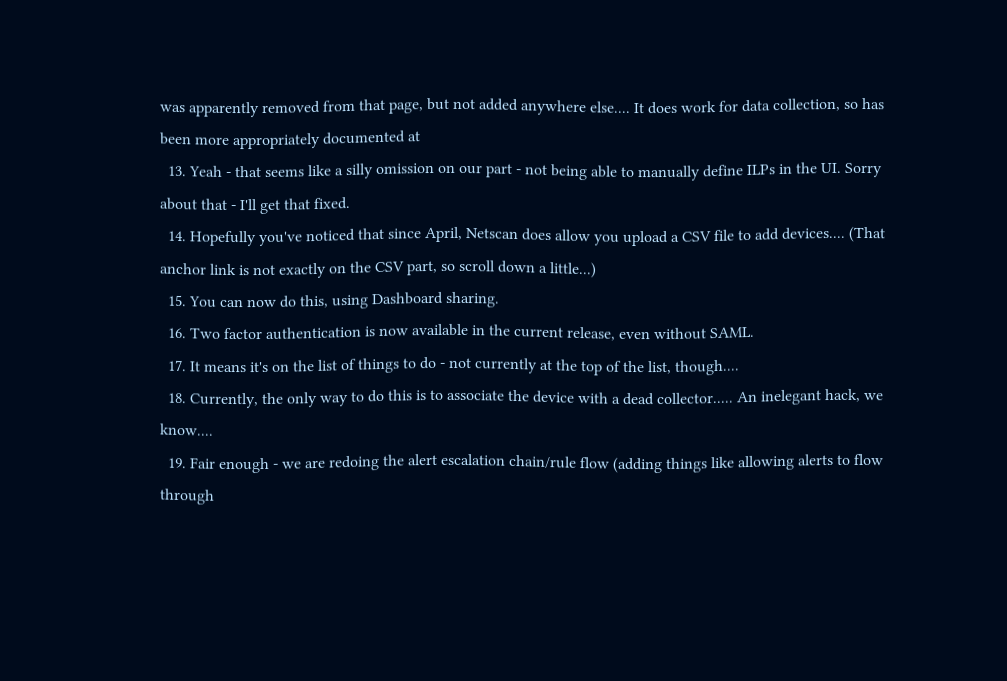was apparently removed from that page, but not added anywhere else.... It does work for data collection, so has been more appropriately documented at
  13. Yeah - that seems like a silly omission on our part - not being able to manually define ILPs in the UI. Sorry about that - I'll get that fixed.
  14. Hopefully you've noticed that since April, Netscan does allow you upload a CSV file to add devices.... (That anchor link is not exactly on the CSV part, so scroll down a little...)
  15. You can now do this, using Dashboard sharing.
  16. Two factor authentication is now available in the current release, even without SAML.
  17. It means it's on the list of things to do - not currently at the top of the list, though....
  18. Currently, the only way to do this is to associate the device with a dead collector..... An inelegant hack, we know....
  19. Fair enough - we are redoing the alert escalation chain/rule flow (adding things like allowing alerts to flow through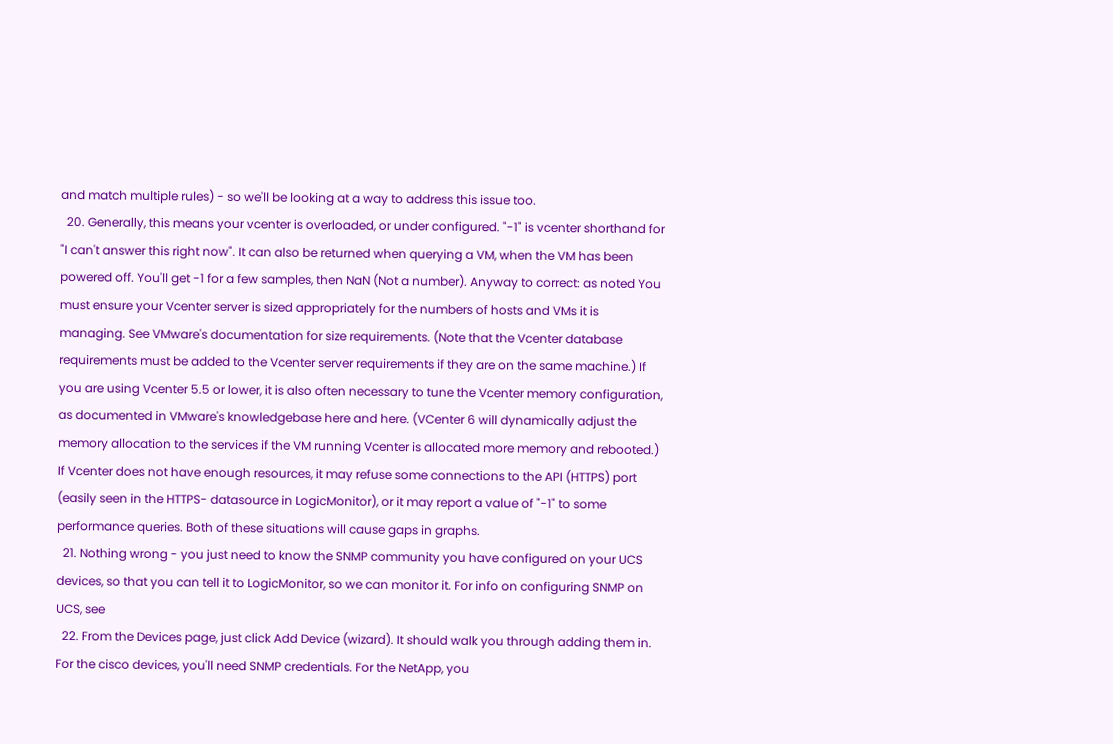and match multiple rules) - so we'll be looking at a way to address this issue too.
  20. Generally, this means your vcenter is overloaded, or under configured. "-1" is vcenter shorthand for "I can't answer this right now". It can also be returned when querying a VM, when the VM has been powered off. You'll get -1 for a few samples, then NaN (Not a number). Anyway to correct: as noted You must ensure your Vcenter server is sized appropriately for the numbers of hosts and VMs it is managing. See VMware's documentation for size requirements. (Note that the Vcenter database requirements must be added to the Vcenter server requirements if they are on the same machine.) If you are using Vcenter 5.5 or lower, it is also often necessary to tune the Vcenter memory configuration, as documented in VMware's knowledgebase here and here. (VCenter 6 will dynamically adjust the memory allocation to the services if the VM running Vcenter is allocated more memory and rebooted.) If Vcenter does not have enough resources, it may refuse some connections to the API (HTTPS) port (easily seen in the HTTPS- datasource in LogicMonitor), or it may report a value of "-1" to some performance queries. Both of these situations will cause gaps in graphs.
  21. Nothing wrong - you just need to know the SNMP community you have configured on your UCS devices, so that you can tell it to LogicMonitor, so we can monitor it. For info on configuring SNMP on UCS, see
  22. From the Devices page, just click Add Device (wizard). It should walk you through adding them in. For the cisco devices, you'll need SNMP credentials. For the NetApp, you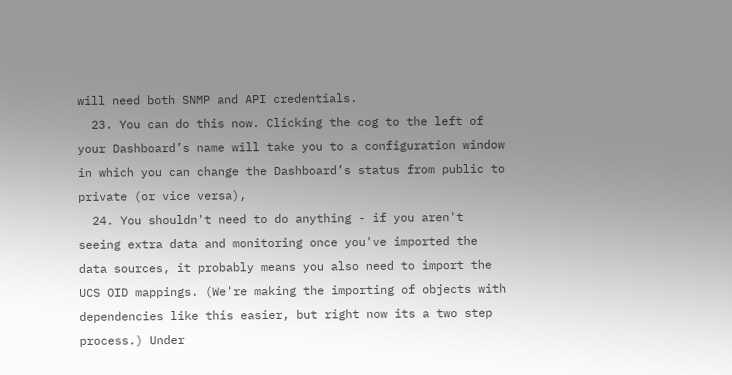will need both SNMP and API credentials.
  23. You can do this now. Clicking the cog to the left of your Dashboard’s name will take you to a configuration window in which you can change the Dashboard’s status from public to private (or vice versa),
  24. You shouldn't need to do anything - if you aren't seeing extra data and monitoring once you've imported the data sources, it probably means you also need to import the UCS OID mappings. (We're making the importing of objects with dependencies like this easier, but right now its a two step process.) Under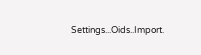Settings...Oids..Import.